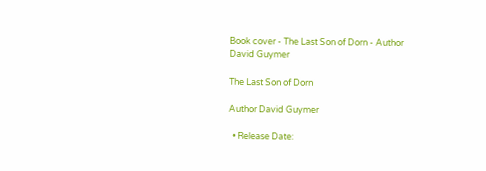Book cover - The Last Son of Dorn - Author David Guymer

The Last Son of Dorn

Author David Guymer

  • Release Date: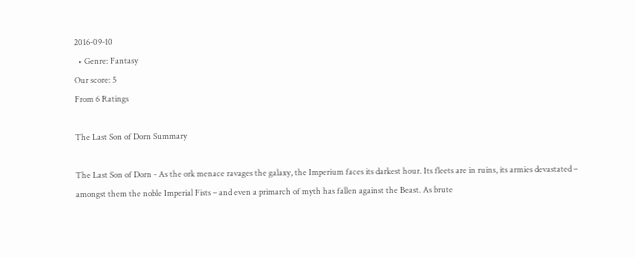2016-09-10
  • Genre: Fantasy
Our score: 5
From 6 Ratings

The Last Son of Dorn Summary

The Last Son of Dorn - As the ork menace ravages the galaxy, the Imperium faces its darkest hour. Its fleets are in ruins, its armies devastated – amongst them the noble Imperial Fists – and even a primarch of myth has fallen against the Beast. As brute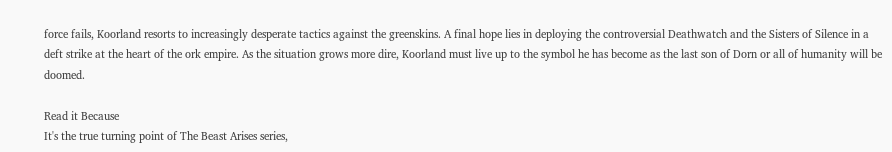force fails, Koorland resorts to increasingly desperate tactics against the greenskins. A final hope lies in deploying the controversial Deathwatch and the Sisters of Silence in a deft strike at the heart of the ork empire. As the situation grows more dire, Koorland must live up to the symbol he has become as the last son of Dorn or all of humanity will be doomed.

Read it Because
It's the true turning point of The Beast Arises series,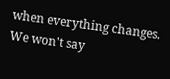when everything changes. We won't say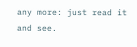any more: just read it and see.